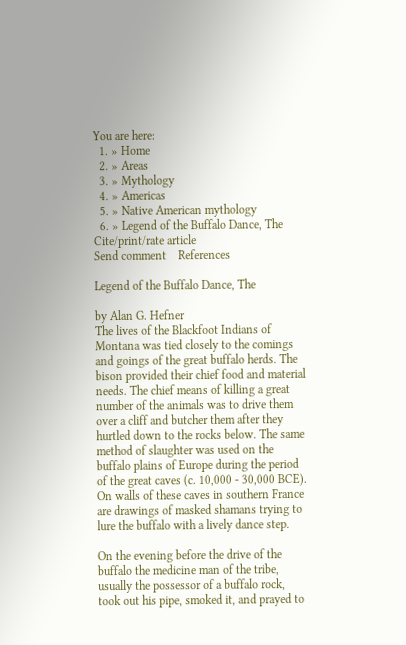You are here:
  1. » Home
  2. » Areas
  3. » Mythology
  4. » Americas
  5. » Native American mythology
  6. » Legend of the Buffalo Dance, The
Cite/print/rate article
Send comment    References

Legend of the Buffalo Dance, The

by Alan G. Hefner
The lives of the Blackfoot Indians of Montana was tied closely to the comings and goings of the great buffalo herds. The bison provided their chief food and material needs. The chief means of killing a great number of the animals was to drive them over a cliff and butcher them after they hurtled down to the rocks below. The same method of slaughter was used on the buffalo plains of Europe during the period of the great caves (c. 10,000 - 30,000 BCE). On walls of these caves in southern France are drawings of masked shamans trying to lure the buffalo with a lively dance step.

On the evening before the drive of the buffalo the medicine man of the tribe, usually the possessor of a buffalo rock, took out his pipe, smoked it, and prayed to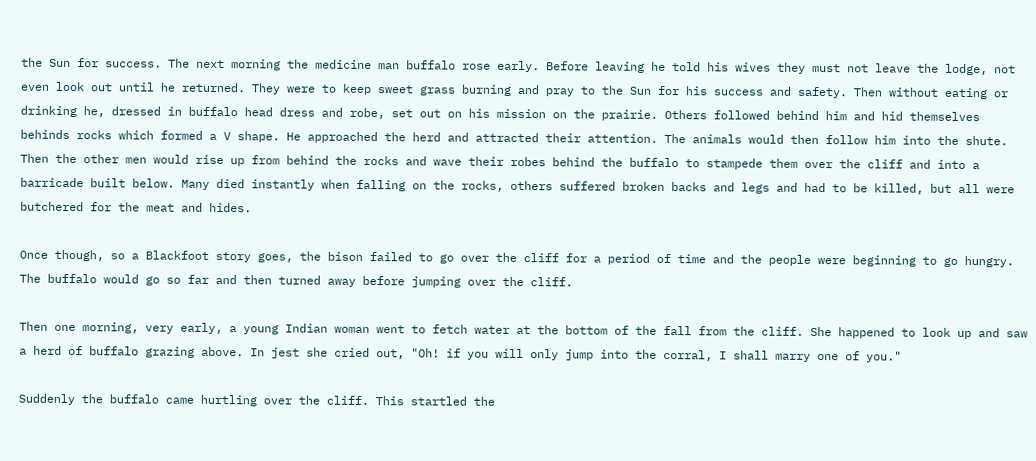the Sun for success. The next morning the medicine man buffalo rose early. Before leaving he told his wives they must not leave the lodge, not even look out until he returned. They were to keep sweet grass burning and pray to the Sun for his success and safety. Then without eating or drinking he, dressed in buffalo head dress and robe, set out on his mission on the prairie. Others followed behind him and hid themselves behinds rocks which formed a V shape. He approached the herd and attracted their attention. The animals would then follow him into the shute. Then the other men would rise up from behind the rocks and wave their robes behind the buffalo to stampede them over the cliff and into a barricade built below. Many died instantly when falling on the rocks, others suffered broken backs and legs and had to be killed, but all were butchered for the meat and hides.

Once though, so a Blackfoot story goes, the bison failed to go over the cliff for a period of time and the people were beginning to go hungry. The buffalo would go so far and then turned away before jumping over the cliff.

Then one morning, very early, a young Indian woman went to fetch water at the bottom of the fall from the cliff. She happened to look up and saw a herd of buffalo grazing above. In jest she cried out, "Oh! if you will only jump into the corral, I shall marry one of you."

Suddenly the buffalo came hurtling over the cliff. This startled the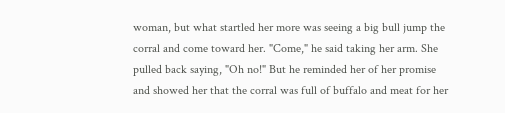woman, but what startled her more was seeing a big bull jump the corral and come toward her. "Come," he said taking her arm. She pulled back saying, "Oh no!" But he reminded her of her promise and showed her that the corral was full of buffalo and meat for her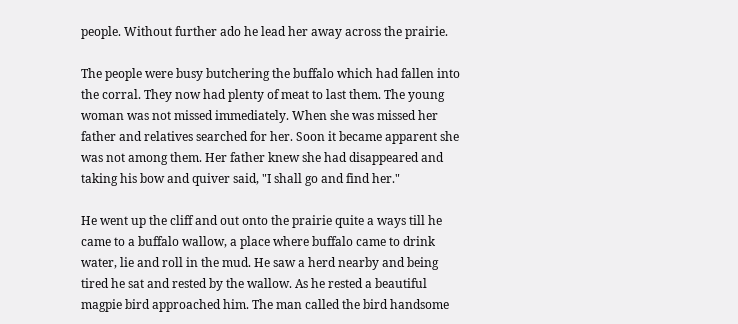people. Without further ado he lead her away across the prairie.

The people were busy butchering the buffalo which had fallen into the corral. They now had plenty of meat to last them. The young woman was not missed immediately. When she was missed her father and relatives searched for her. Soon it became apparent she was not among them. Her father knew she had disappeared and taking his bow and quiver said, "I shall go and find her."

He went up the cliff and out onto the prairie quite a ways till he came to a buffalo wallow, a place where buffalo came to drink water, lie and roll in the mud. He saw a herd nearby and being tired he sat and rested by the wallow. As he rested a beautiful magpie bird approached him. The man called the bird handsome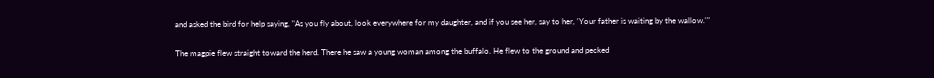and asked the bird for help saying, "As you fly about, look everywhere for my daughter, and if you see her, say to her, 'Your father is waiting by the wallow.'"

The magpie flew straight toward the herd. There he saw a young woman among the buffalo. He flew to the ground and pecked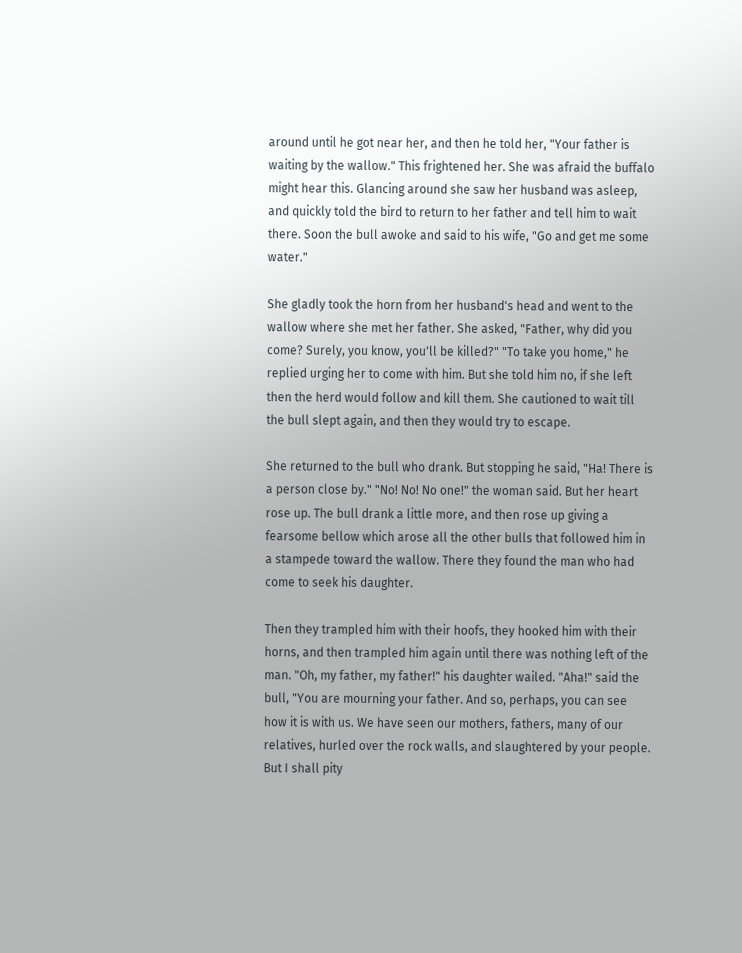around until he got near her, and then he told her, "Your father is waiting by the wallow." This frightened her. She was afraid the buffalo might hear this. Glancing around she saw her husband was asleep, and quickly told the bird to return to her father and tell him to wait there. Soon the bull awoke and said to his wife, "Go and get me some water."

She gladly took the horn from her husband's head and went to the wallow where she met her father. She asked, "Father, why did you come? Surely, you know, you'll be killed?" "To take you home," he replied urging her to come with him. But she told him no, if she left then the herd would follow and kill them. She cautioned to wait till the bull slept again, and then they would try to escape.

She returned to the bull who drank. But stopping he said, "Ha! There is a person close by." "No! No! No one!" the woman said. But her heart rose up. The bull drank a little more, and then rose up giving a fearsome bellow which arose all the other bulls that followed him in a stampede toward the wallow. There they found the man who had come to seek his daughter.

Then they trampled him with their hoofs, they hooked him with their horns, and then trampled him again until there was nothing left of the man. "Oh, my father, my father!" his daughter wailed. "Aha!" said the bull, "You are mourning your father. And so, perhaps, you can see how it is with us. We have seen our mothers, fathers, many of our relatives, hurled over the rock walls, and slaughtered by your people. But I shall pity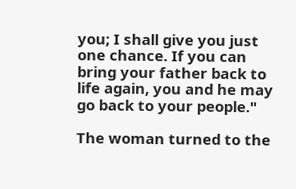you; I shall give you just one chance. If you can bring your father back to life again, you and he may go back to your people."

The woman turned to the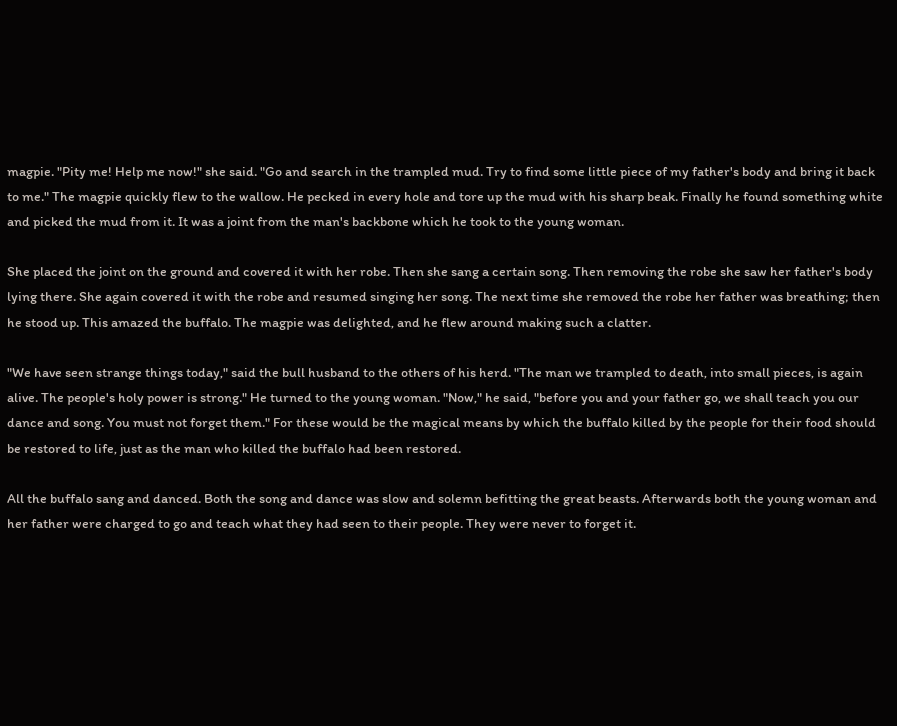magpie. "Pity me! Help me now!" she said. "Go and search in the trampled mud. Try to find some little piece of my father's body and bring it back to me." The magpie quickly flew to the wallow. He pecked in every hole and tore up the mud with his sharp beak. Finally he found something white and picked the mud from it. It was a joint from the man's backbone which he took to the young woman.

She placed the joint on the ground and covered it with her robe. Then she sang a certain song. Then removing the robe she saw her father's body lying there. She again covered it with the robe and resumed singing her song. The next time she removed the robe her father was breathing; then he stood up. This amazed the buffalo. The magpie was delighted, and he flew around making such a clatter.

"We have seen strange things today," said the bull husband to the others of his herd. "The man we trampled to death, into small pieces, is again alive. The people's holy power is strong." He turned to the young woman. "Now," he said, "before you and your father go, we shall teach you our dance and song. You must not forget them." For these would be the magical means by which the buffalo killed by the people for their food should be restored to life, just as the man who killed the buffalo had been restored.

All the buffalo sang and danced. Both the song and dance was slow and solemn befitting the great beasts. Afterwards both the young woman and her father were charged to go and teach what they had seen to their people. They were never to forget it.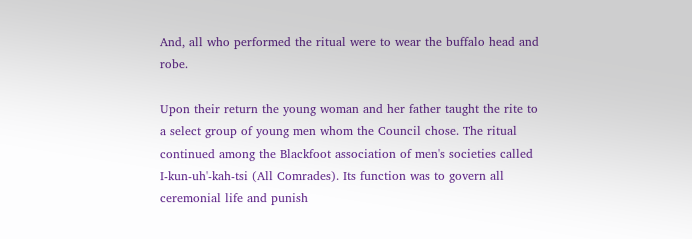And, all who performed the ritual were to wear the buffalo head and robe.

Upon their return the young woman and her father taught the rite to a select group of young men whom the Council chose. The ritual continued among the Blackfoot association of men's societies called I-kun-uh'-kah-tsi (All Comrades). Its function was to govern all ceremonial life and punish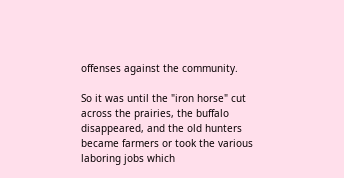offenses against the community.

So it was until the "iron horse" cut across the prairies, the buffalo disappeared, and the old hunters became farmers or took the various laboring jobs which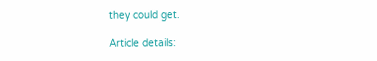they could get.

Article details: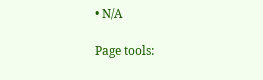• N/A

Page tools: